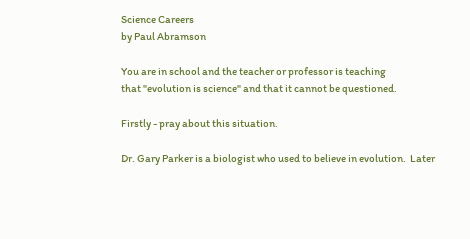Science Careers
by Paul Abramson

You are in school and the teacher or professor is teaching
that "evolution is science" and that it cannot be questioned.

Firstly - pray about this situation.

Dr. Gary Parker is a biologist who used to believe in evolution.  Later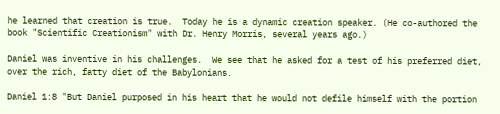he learned that creation is true.  Today he is a dynamic creation speaker. (He co-authored the book "Scientific Creationism" with Dr. Henry Morris, several years ago.)

Daniel was inventive in his challenges.  We see that he asked for a test of his preferred diet, over the rich, fatty diet of the Babylonians.

Daniel 1:8 "But Daniel purposed in his heart that he would not defile himself with the portion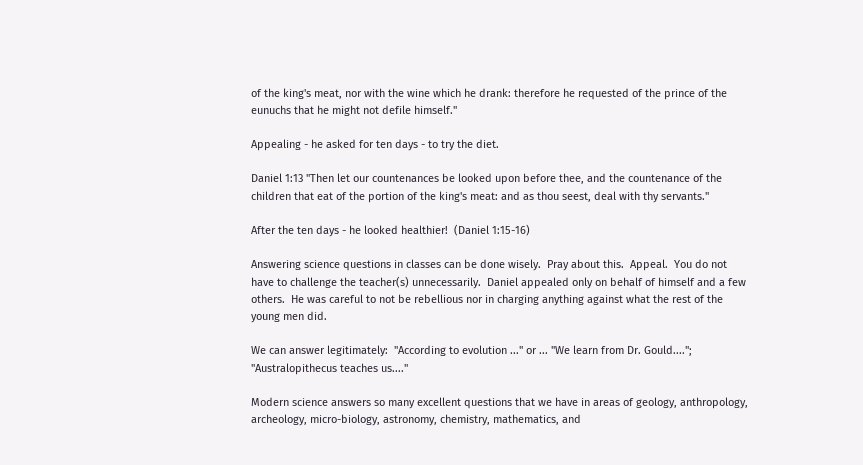of the king's meat, nor with the wine which he drank: therefore he requested of the prince of the eunuchs that he might not defile himself."

Appealing - he asked for ten days - to try the diet.

Daniel 1:13 "Then let our countenances be looked upon before thee, and the countenance of the children that eat of the portion of the king's meat: and as thou seest, deal with thy servants."

After the ten days - he looked healthier!  (Daniel 1:15-16)

Answering science questions in classes can be done wisely.  Pray about this.  Appeal.  You do not have to challenge the teacher(s) unnecessarily.  Daniel appealed only on behalf of himself and a few others.  He was careful to not be rebellious nor in charging anything against what the rest of the young men did.

We can answer legitimately:  "According to evolution ..." or ... "We learn from Dr. Gould....";   "Australopithecus teaches us...."

Modern science answers so many excellent questions that we have in areas of geology, anthropology, archeology, micro-biology, astronomy, chemistry, mathematics, and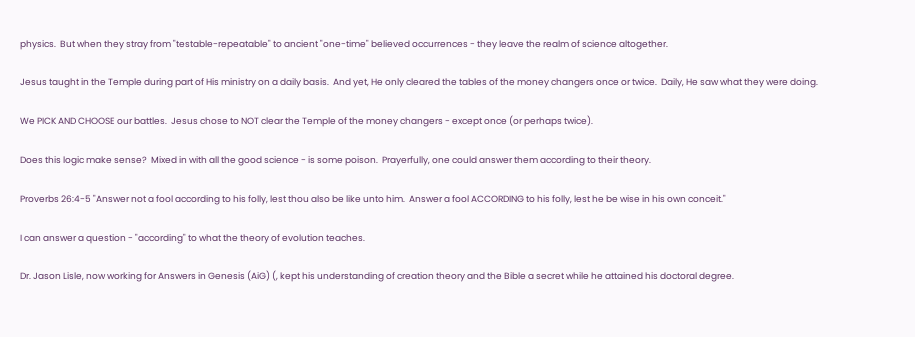physics.  But when they stray from "testable-repeatable" to ancient "one-time" believed occurrences - they leave the realm of science altogether.

Jesus taught in the Temple during part of His ministry on a daily basis.  And yet, He only cleared the tables of the money changers once or twice.  Daily, He saw what they were doing.

We PICK AND CHOOSE our battles.  Jesus chose to NOT clear the Temple of the money changers - except once (or perhaps twice).

Does this logic make sense?  Mixed in with all the good science - is some poison.  Prayerfully, one could answer them according to their theory.

Proverbs 26:4-5 "Answer not a fool according to his folly, lest thou also be like unto him.  Answer a fool ACCORDING to his folly, lest he be wise in his own conceit."

I can answer a question - "according" to what the theory of evolution teaches.

Dr. Jason Lisle, now working for Answers in Genesis (AiG) (, kept his understanding of creation theory and the Bible a secret while he attained his doctoral degree.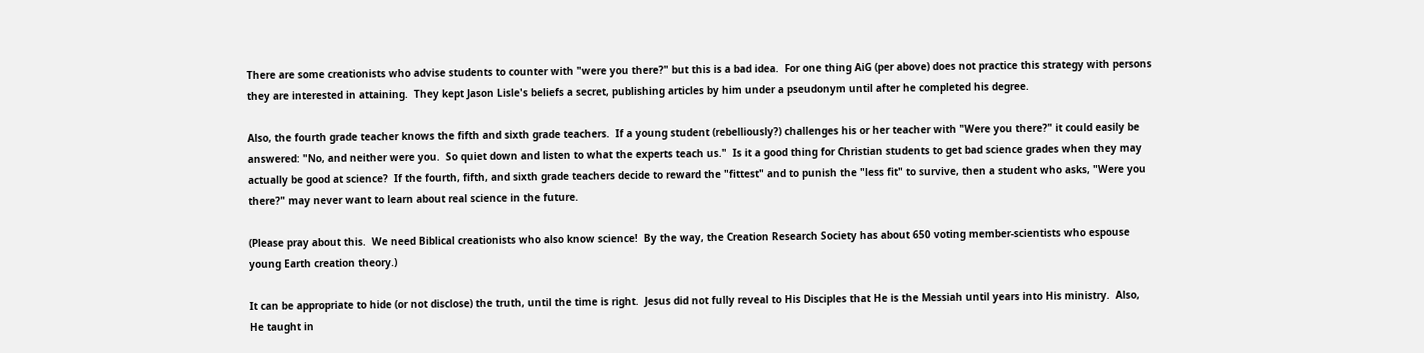There are some creationists who advise students to counter with "were you there?" but this is a bad idea.  For one thing AiG (per above) does not practice this strategy with persons they are interested in attaining.  They kept Jason Lisle's beliefs a secret, publishing articles by him under a pseudonym until after he completed his degree.

Also, the fourth grade teacher knows the fifth and sixth grade teachers.  If a young student (rebelliously?) challenges his or her teacher with "Were you there?" it could easily be answered: "No, and neither were you.  So quiet down and listen to what the experts teach us."  Is it a good thing for Christian students to get bad science grades when they may actually be good at science?  If the fourth, fifth, and sixth grade teachers decide to reward the "fittest" and to punish the "less fit" to survive, then a student who asks, "Were you there?" may never want to learn about real science in the future.

(Please pray about this.  We need Biblical creationists who also know science!  By the way, the Creation Research Society has about 650 voting member-scientists who espouse young Earth creation theory.)

It can be appropriate to hide (or not disclose) the truth, until the time is right.  Jesus did not fully reveal to His Disciples that He is the Messiah until years into His ministry.  Also, He taught in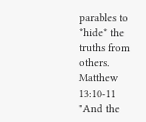parables to *hide* the truths from others.  Matthew 13:10-11  "And the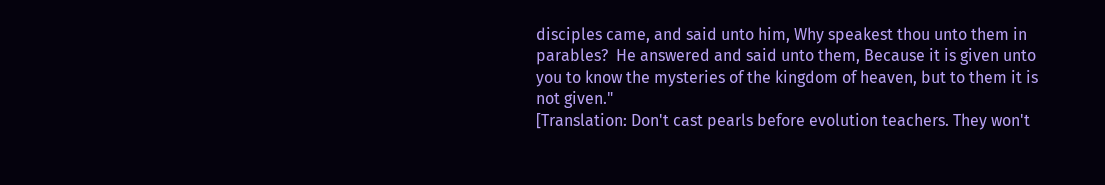disciples came, and said unto him, Why speakest thou unto them in parables?  He answered and said unto them, Because it is given unto you to know the mysteries of the kingdom of heaven, but to them it is not given."
[Translation: Don't cast pearls before evolution teachers. They won't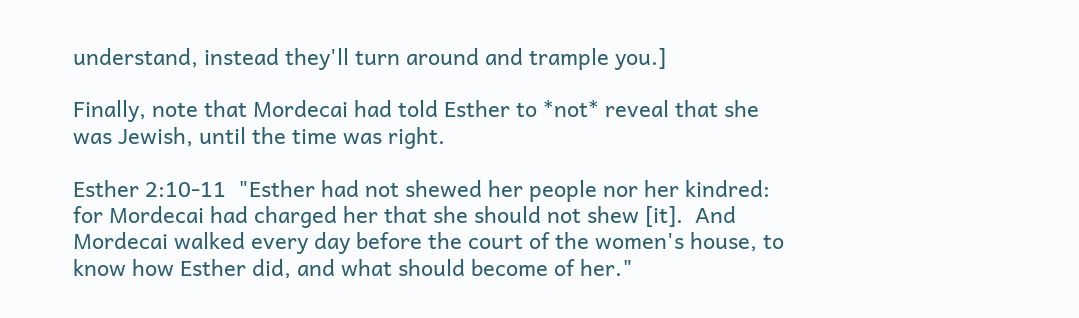understand, instead they'll turn around and trample you.]

Finally, note that Mordecai had told Esther to *not* reveal that she was Jewish, until the time was right.

Esther 2:10-11  "Esther had not shewed her people nor her kindred: for Mordecai had charged her that she should not shew [it].  And Mordecai walked every day before the court of the women's house, to know how Esther did, and what should become of her."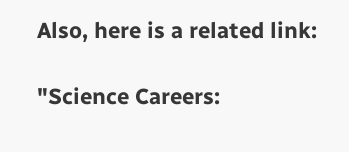Also, here is a related link:

"Science Careers: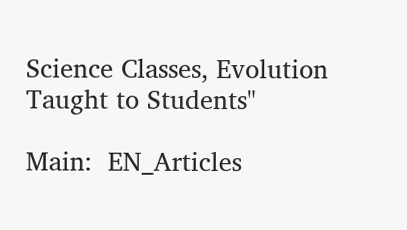Science Classes, Evolution Taught to Students"

Main:  EN_Articles